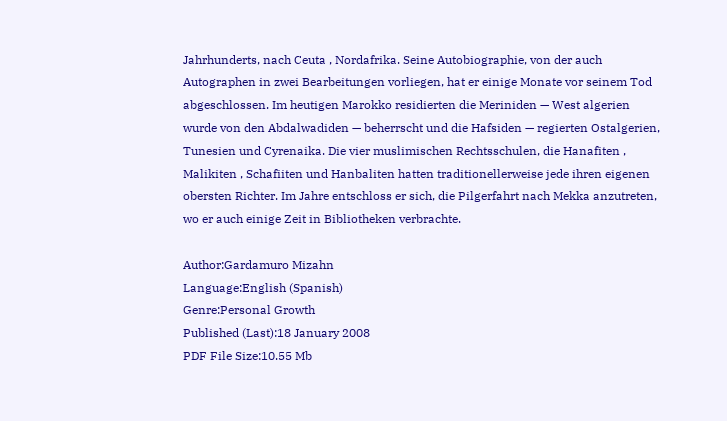Jahrhunderts, nach Ceuta , Nordafrika. Seine Autobiographie, von der auch Autographen in zwei Bearbeitungen vorliegen, hat er einige Monate vor seinem Tod abgeschlossen. Im heutigen Marokko residierten die Meriniden — West algerien wurde von den Abdalwadiden — beherrscht und die Hafsiden — regierten Ostalgerien, Tunesien und Cyrenaika. Die vier muslimischen Rechtsschulen, die Hanafiten , Malikiten , Schafiiten und Hanbaliten hatten traditionellerweise jede ihren eigenen obersten Richter. Im Jahre entschloss er sich, die Pilgerfahrt nach Mekka anzutreten, wo er auch einige Zeit in Bibliotheken verbrachte.

Author:Gardamuro Mizahn
Language:English (Spanish)
Genre:Personal Growth
Published (Last):18 January 2008
PDF File Size:10.55 Mb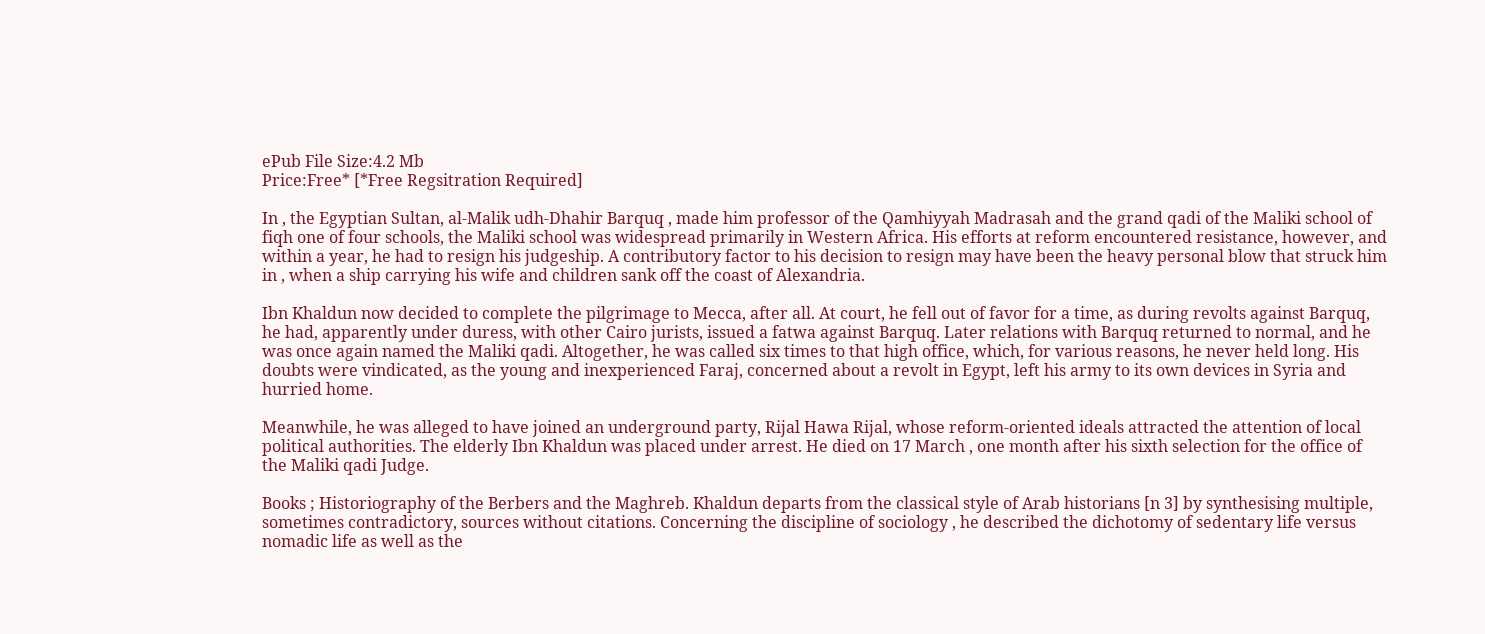ePub File Size:4.2 Mb
Price:Free* [*Free Regsitration Required]

In , the Egyptian Sultan, al-Malik udh-Dhahir Barquq , made him professor of the Qamhiyyah Madrasah and the grand qadi of the Maliki school of fiqh one of four schools, the Maliki school was widespread primarily in Western Africa. His efforts at reform encountered resistance, however, and within a year, he had to resign his judgeship. A contributory factor to his decision to resign may have been the heavy personal blow that struck him in , when a ship carrying his wife and children sank off the coast of Alexandria.

Ibn Khaldun now decided to complete the pilgrimage to Mecca, after all. At court, he fell out of favor for a time, as during revolts against Barquq, he had, apparently under duress, with other Cairo jurists, issued a fatwa against Barquq. Later relations with Barquq returned to normal, and he was once again named the Maliki qadi. Altogether, he was called six times to that high office, which, for various reasons, he never held long. His doubts were vindicated, as the young and inexperienced Faraj, concerned about a revolt in Egypt, left his army to its own devices in Syria and hurried home.

Meanwhile, he was alleged to have joined an underground party, Rijal Hawa Rijal, whose reform-oriented ideals attracted the attention of local political authorities. The elderly Ibn Khaldun was placed under arrest. He died on 17 March , one month after his sixth selection for the office of the Maliki qadi Judge.

Books ; Historiography of the Berbers and the Maghreb. Khaldun departs from the classical style of Arab historians [n 3] by synthesising multiple, sometimes contradictory, sources without citations. Concerning the discipline of sociology , he described the dichotomy of sedentary life versus nomadic life as well as the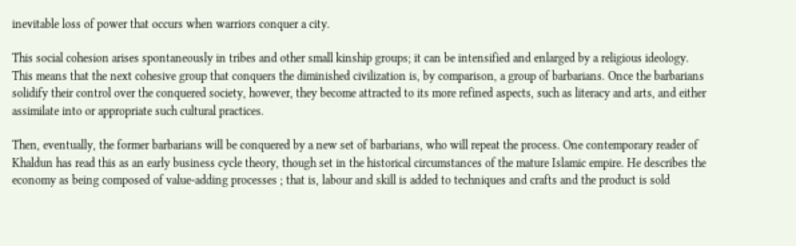inevitable loss of power that occurs when warriors conquer a city.

This social cohesion arises spontaneously in tribes and other small kinship groups; it can be intensified and enlarged by a religious ideology. This means that the next cohesive group that conquers the diminished civilization is, by comparison, a group of barbarians. Once the barbarians solidify their control over the conquered society, however, they become attracted to its more refined aspects, such as literacy and arts, and either assimilate into or appropriate such cultural practices.

Then, eventually, the former barbarians will be conquered by a new set of barbarians, who will repeat the process. One contemporary reader of Khaldun has read this as an early business cycle theory, though set in the historical circumstances of the mature Islamic empire. He describes the economy as being composed of value-adding processes ; that is, labour and skill is added to techniques and crafts and the product is sold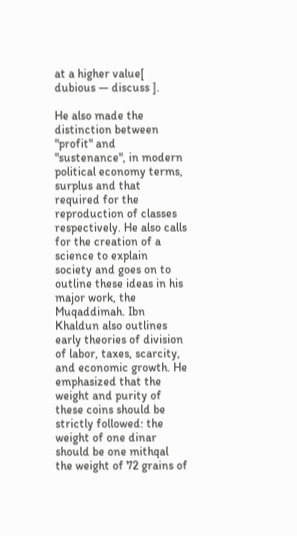at a higher value[ dubious — discuss ].

He also made the distinction between "profit" and "sustenance", in modern political economy terms, surplus and that required for the reproduction of classes respectively. He also calls for the creation of a science to explain society and goes on to outline these ideas in his major work, the Muqaddimah. Ibn Khaldun also outlines early theories of division of labor, taxes, scarcity, and economic growth. He emphasized that the weight and purity of these coins should be strictly followed: the weight of one dinar should be one mithqal the weight of 72 grains of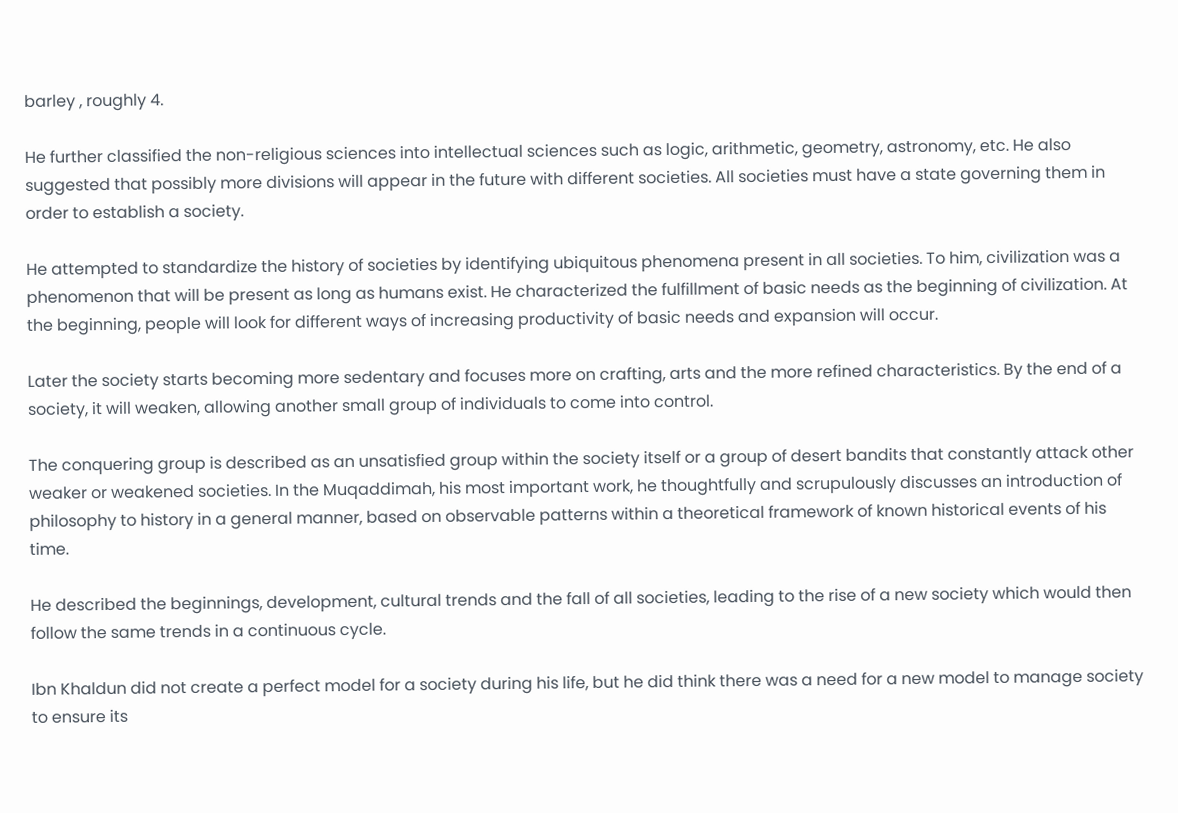barley , roughly 4.

He further classified the non-religious sciences into intellectual sciences such as logic, arithmetic, geometry, astronomy, etc. He also suggested that possibly more divisions will appear in the future with different societies. All societies must have a state governing them in order to establish a society.

He attempted to standardize the history of societies by identifying ubiquitous phenomena present in all societies. To him, civilization was a phenomenon that will be present as long as humans exist. He characterized the fulfillment of basic needs as the beginning of civilization. At the beginning, people will look for different ways of increasing productivity of basic needs and expansion will occur.

Later the society starts becoming more sedentary and focuses more on crafting, arts and the more refined characteristics. By the end of a society, it will weaken, allowing another small group of individuals to come into control.

The conquering group is described as an unsatisfied group within the society itself or a group of desert bandits that constantly attack other weaker or weakened societies. In the Muqaddimah, his most important work, he thoughtfully and scrupulously discusses an introduction of philosophy to history in a general manner, based on observable patterns within a theoretical framework of known historical events of his time.

He described the beginnings, development, cultural trends and the fall of all societies, leading to the rise of a new society which would then follow the same trends in a continuous cycle.

Ibn Khaldun did not create a perfect model for a society during his life, but he did think there was a need for a new model to manage society to ensure its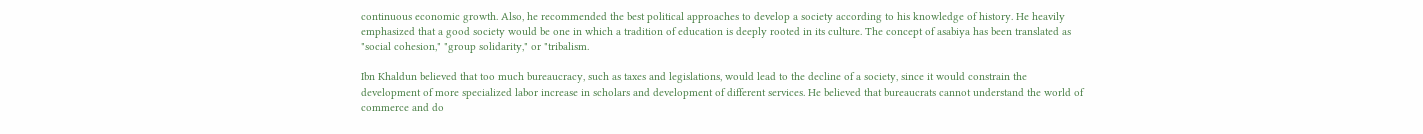continuous economic growth. Also, he recommended the best political approaches to develop a society according to his knowledge of history. He heavily emphasized that a good society would be one in which a tradition of education is deeply rooted in its culture. The concept of asabiya has been translated as "social cohesion," "group solidarity," or "tribalism.

Ibn Khaldun believed that too much bureaucracy, such as taxes and legislations, would lead to the decline of a society, since it would constrain the development of more specialized labor increase in scholars and development of different services. He believed that bureaucrats cannot understand the world of commerce and do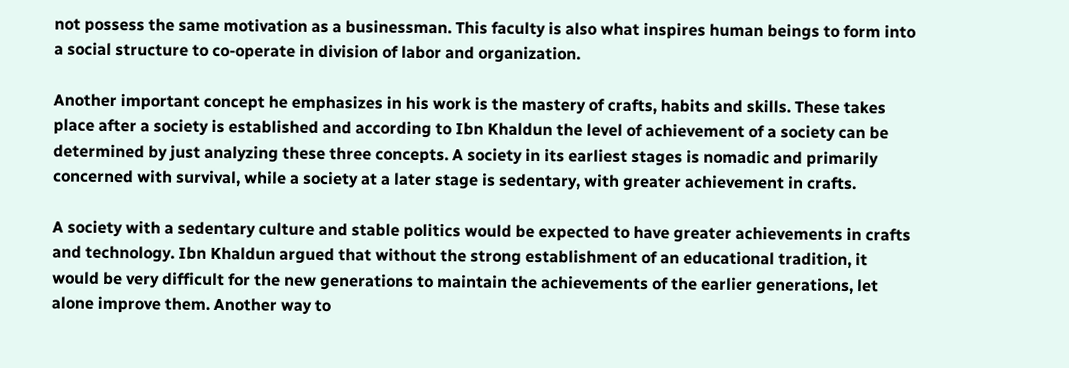not possess the same motivation as a businessman. This faculty is also what inspires human beings to form into a social structure to co-operate in division of labor and organization.

Another important concept he emphasizes in his work is the mastery of crafts, habits and skills. These takes place after a society is established and according to Ibn Khaldun the level of achievement of a society can be determined by just analyzing these three concepts. A society in its earliest stages is nomadic and primarily concerned with survival, while a society at a later stage is sedentary, with greater achievement in crafts.

A society with a sedentary culture and stable politics would be expected to have greater achievements in crafts and technology. Ibn Khaldun argued that without the strong establishment of an educational tradition, it would be very difficult for the new generations to maintain the achievements of the earlier generations, let alone improve them. Another way to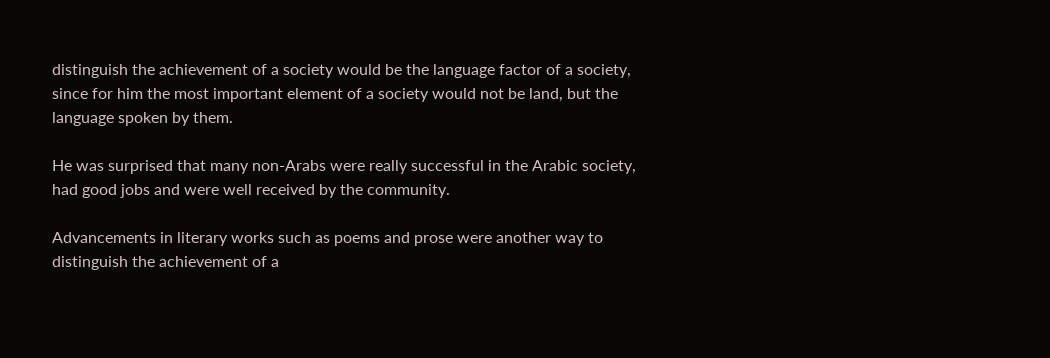distinguish the achievement of a society would be the language factor of a society, since for him the most important element of a society would not be land, but the language spoken by them.

He was surprised that many non-Arabs were really successful in the Arabic society, had good jobs and were well received by the community.

Advancements in literary works such as poems and prose were another way to distinguish the achievement of a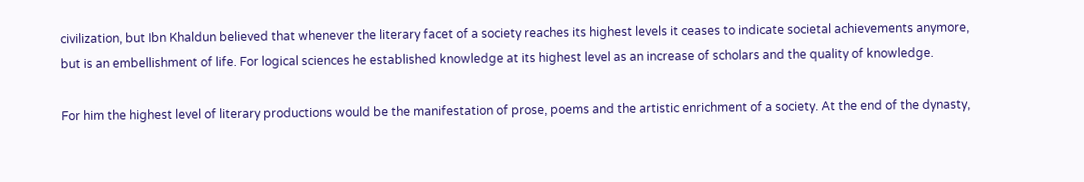civilization, but Ibn Khaldun believed that whenever the literary facet of a society reaches its highest levels it ceases to indicate societal achievements anymore, but is an embellishment of life. For logical sciences he established knowledge at its highest level as an increase of scholars and the quality of knowledge.

For him the highest level of literary productions would be the manifestation of prose, poems and the artistic enrichment of a society. At the end of the dynasty,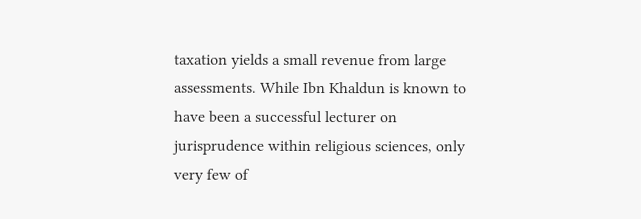taxation yields a small revenue from large assessments. While Ibn Khaldun is known to have been a successful lecturer on jurisprudence within religious sciences, only very few of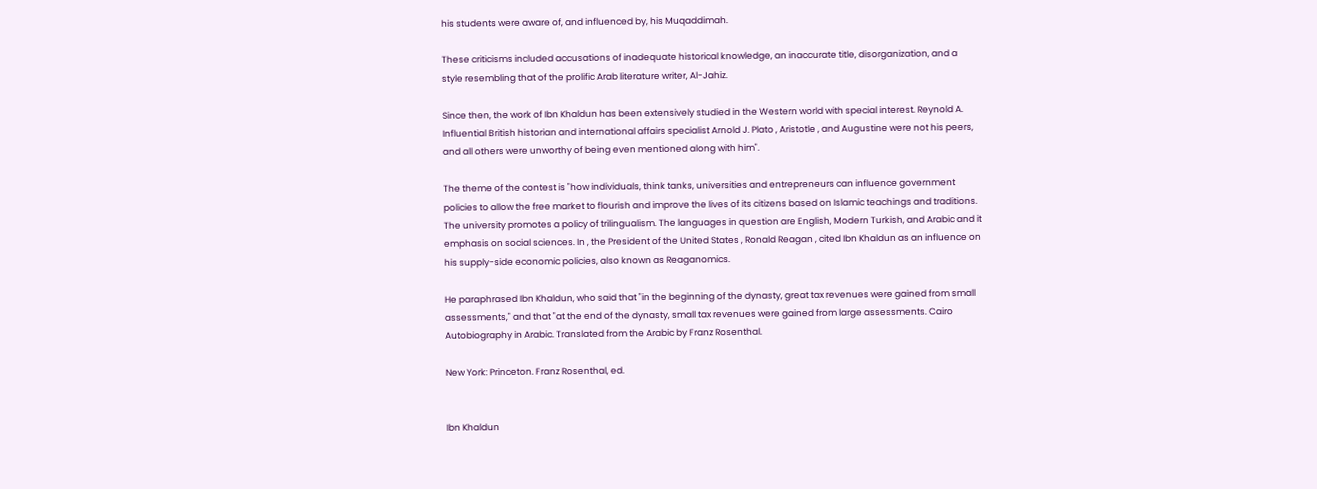his students were aware of, and influenced by, his Muqaddimah.

These criticisms included accusations of inadequate historical knowledge, an inaccurate title, disorganization, and a style resembling that of the prolific Arab literature writer, Al-Jahiz.

Since then, the work of Ibn Khaldun has been extensively studied in the Western world with special interest. Reynold A. Influential British historian and international affairs specialist Arnold J. Plato , Aristotle , and Augustine were not his peers, and all others were unworthy of being even mentioned along with him".

The theme of the contest is "how individuals, think tanks, universities and entrepreneurs can influence government policies to allow the free market to flourish and improve the lives of its citizens based on Islamic teachings and traditions. The university promotes a policy of trilingualism. The languages in question are English, Modern Turkish, and Arabic and it emphasis on social sciences. In , the President of the United States , Ronald Reagan , cited Ibn Khaldun as an influence on his supply-side economic policies, also known as Reaganomics.

He paraphrased Ibn Khaldun, who said that "in the beginning of the dynasty, great tax revenues were gained from small assessments," and that "at the end of the dynasty, small tax revenues were gained from large assessments. Cairo Autobiography in Arabic. Translated from the Arabic by Franz Rosenthal.

New York: Princeton. Franz Rosenthal, ed.


Ibn Khaldun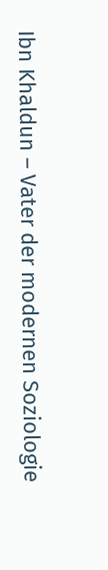Ibn Khaldun – Vater der modernen Soziologie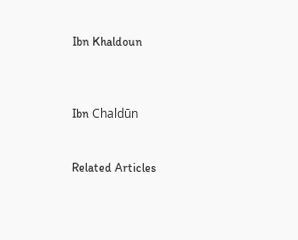Ibn Khaldoun



Ibn Chaldūn


Related Articles